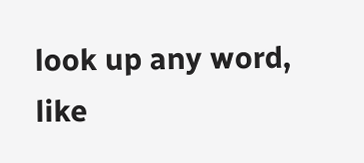look up any word, like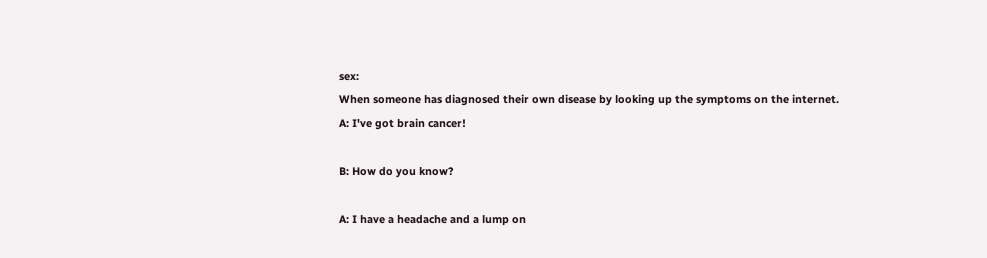sex:
When someone has diagnosed their own disease by looking up the symptoms on the internet.
A: I've got brain cancer!

B: How do you know?

A: I have a headache and a lump on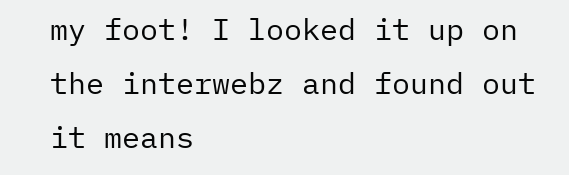my foot! I looked it up on the interwebz and found out it means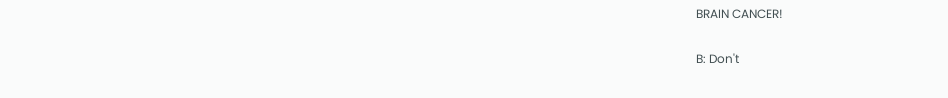BRAIN CANCER!

B: Don't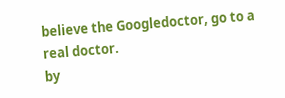believe the Googledoctor, go to a real doctor.
by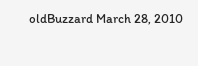oldBuzzard March 28, 2010